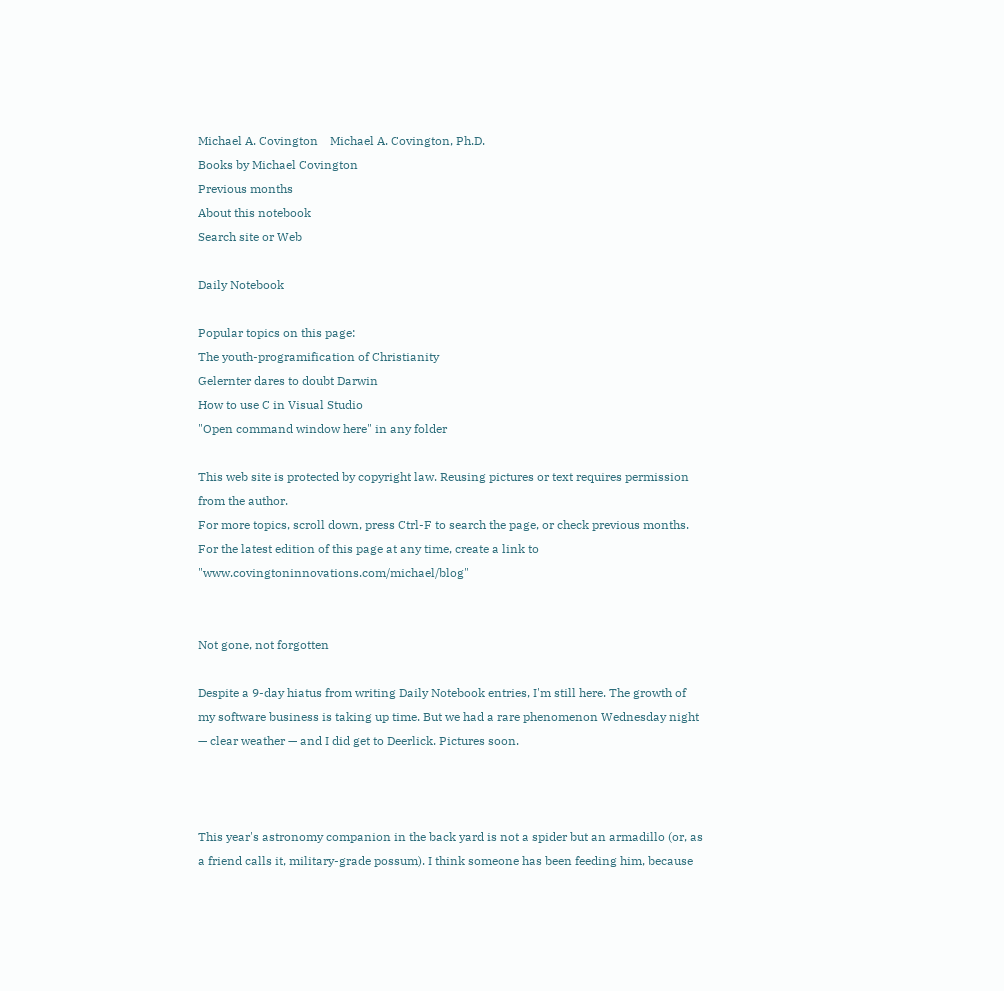Michael A. Covington    Michael A. Covington, Ph.D.
Books by Michael Covington
Previous months
About this notebook
Search site or Web

Daily Notebook

Popular topics on this page:
The youth-programification of Christianity
Gelernter dares to doubt Darwin
How to use C in Visual Studio
"Open command window here" in any folder

This web site is protected by copyright law. Reusing pictures or text requires permission from the author.
For more topics, scroll down, press Ctrl-F to search the page, or check previous months.
For the latest edition of this page at any time, create a link to "www.covingtoninnovations.com/michael/blog"


Not gone, not forgotten

Despite a 9-day hiatus from writing Daily Notebook entries, I'm still here. The growth of my software business is taking up time. But we had a rare phenomenon Wednesday night — clear weather — and I did get to Deerlick. Pictures soon.



This year's astronomy companion in the back yard is not a spider but an armadillo (or, as a friend calls it, military-grade possum). I think someone has been feeding him, because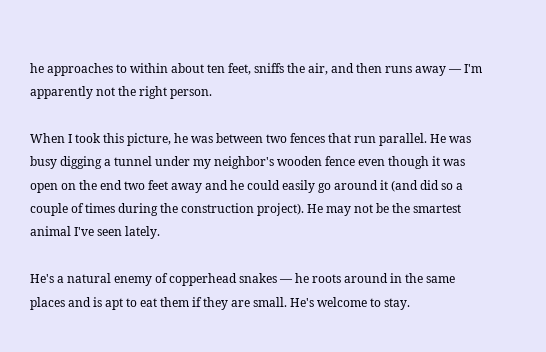he approaches to within about ten feet, sniffs the air, and then runs away — I'm apparently not the right person.

When I took this picture, he was between two fences that run parallel. He was busy digging a tunnel under my neighbor's wooden fence even though it was open on the end two feet away and he could easily go around it (and did so a couple of times during the construction project). He may not be the smartest animal I've seen lately.

He's a natural enemy of copperhead snakes — he roots around in the same places and is apt to eat them if they are small. He's welcome to stay.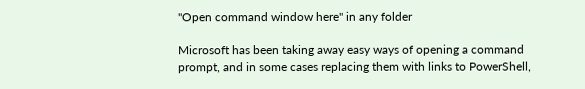"Open command window here" in any folder

Microsoft has been taking away easy ways of opening a command prompt, and in some cases replacing them with links to PowerShell,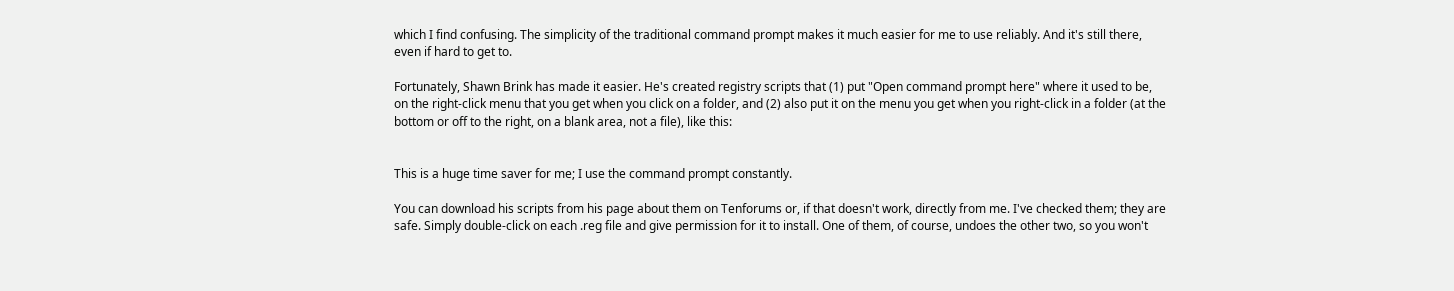which I find confusing. The simplicity of the traditional command prompt makes it much easier for me to use reliably. And it's still there, even if hard to get to.

Fortunately, Shawn Brink has made it easier. He's created registry scripts that (1) put "Open command prompt here" where it used to be, on the right-click menu that you get when you click on a folder, and (2) also put it on the menu you get when you right-click in a folder (at the bottom or off to the right, on a blank area, not a file), like this:


This is a huge time saver for me; I use the command prompt constantly.

You can download his scripts from his page about them on Tenforums or, if that doesn't work, directly from me. I've checked them; they are safe. Simply double-click on each .reg file and give permission for it to install. One of them, of course, undoes the other two, so you won't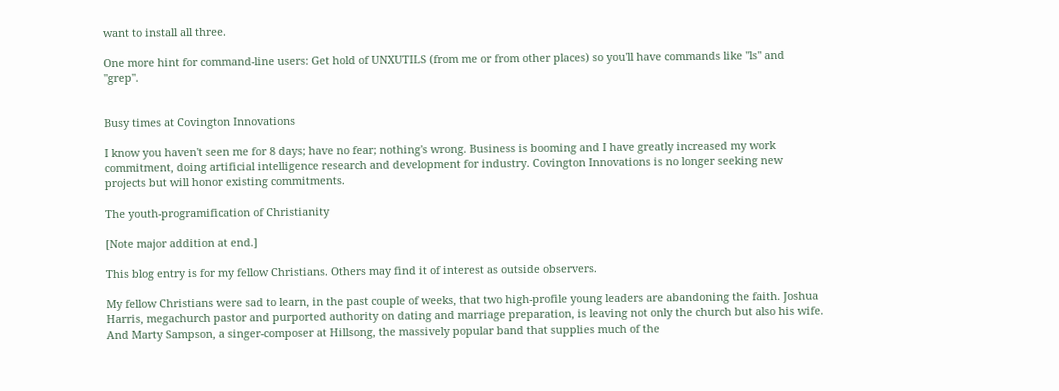want to install all three.

One more hint for command-line users: Get hold of UNXUTILS (from me or from other places) so you'll have commands like "ls" and "grep".


Busy times at Covington Innovations

I know you haven't seen me for 8 days; have no fear; nothing's wrong. Business is booming and I have greatly increased my work commitment, doing artificial intelligence research and development for industry. Covington Innovations is no longer seeking new projects but will honor existing commitments.

The youth-programification of Christianity

[Note major addition at end.]

This blog entry is for my fellow Christians. Others may find it of interest as outside observers.

My fellow Christians were sad to learn, in the past couple of weeks, that two high-profile young leaders are abandoning the faith. Joshua Harris, megachurch pastor and purported authority on dating and marriage preparation, is leaving not only the church but also his wife. And Marty Sampson, a singer-composer at Hillsong, the massively popular band that supplies much of the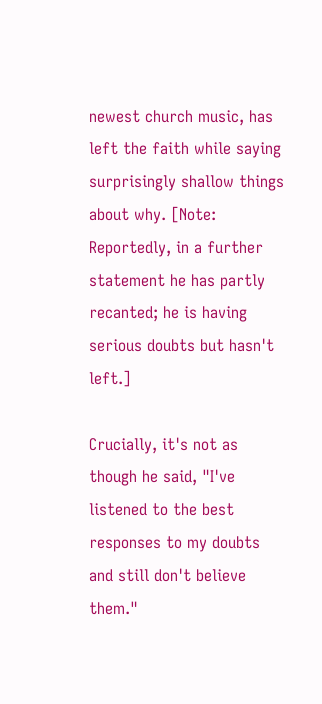newest church music, has left the faith while saying surprisingly shallow things about why. [Note: Reportedly, in a further statement he has partly recanted; he is having serious doubts but hasn't left.]

Crucially, it's not as though he said, "I've listened to the best responses to my doubts and still don't believe them."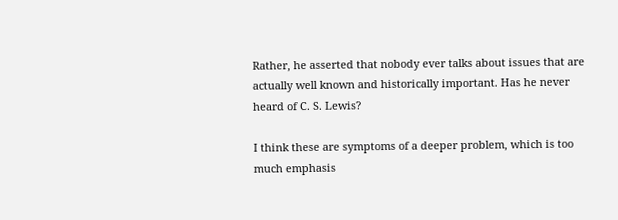Rather, he asserted that nobody ever talks about issues that are actually well known and historically important. Has he never heard of C. S. Lewis?

I think these are symptoms of a deeper problem, which is too much emphasis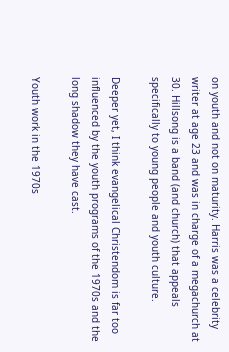on youth and not on maturity. Harris was a celebrity writer at age 23 and was in charge of a megachurch at 30. Hillsong is a band (and church) that appeals specifically to young people and youth culture.

Deeper yet, I think evangelical Christendom is far too influenced by the youth programs of the 1970s and the long shadow they have cast.

Youth work in the 1970s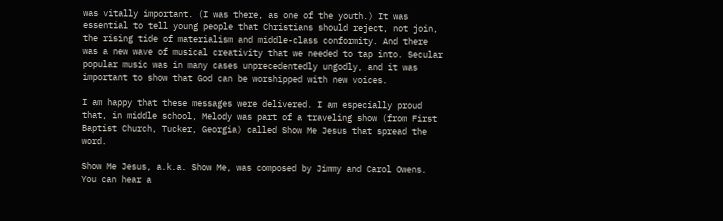was vitally important. (I was there, as one of the youth.) It was essential to tell young people that Christians should reject, not join, the rising tide of materialism and middle-class conformity. And there was a new wave of musical creativity that we needed to tap into. Secular popular music was in many cases unprecedentedly ungodly, and it was important to show that God can be worshipped with new voices.

I am happy that these messages were delivered. I am especially proud that, in middle school, Melody was part of a traveling show (from First Baptist Church, Tucker, Georgia) called Show Me Jesus that spread the word.

Show Me Jesus, a.k.a. Show Me, was composed by Jimmy and Carol Owens. You can hear a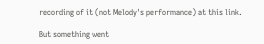recording of it (not Melody's performance) at this link.

But something went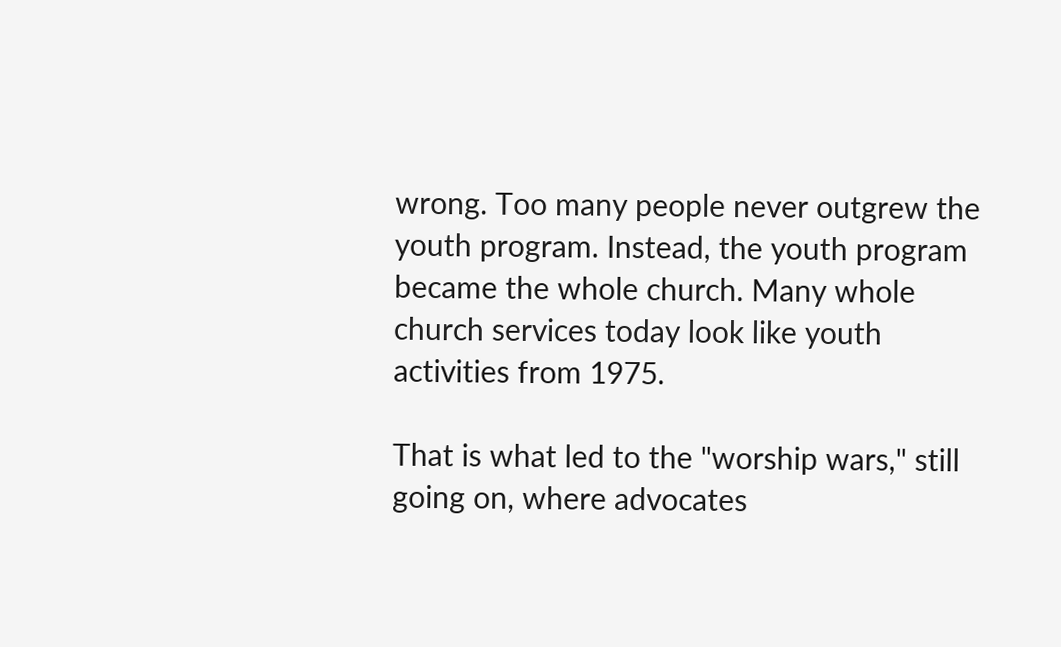wrong. Too many people never outgrew the youth program. Instead, the youth program became the whole church. Many whole church services today look like youth activities from 1975.

That is what led to the "worship wars," still going on, where advocates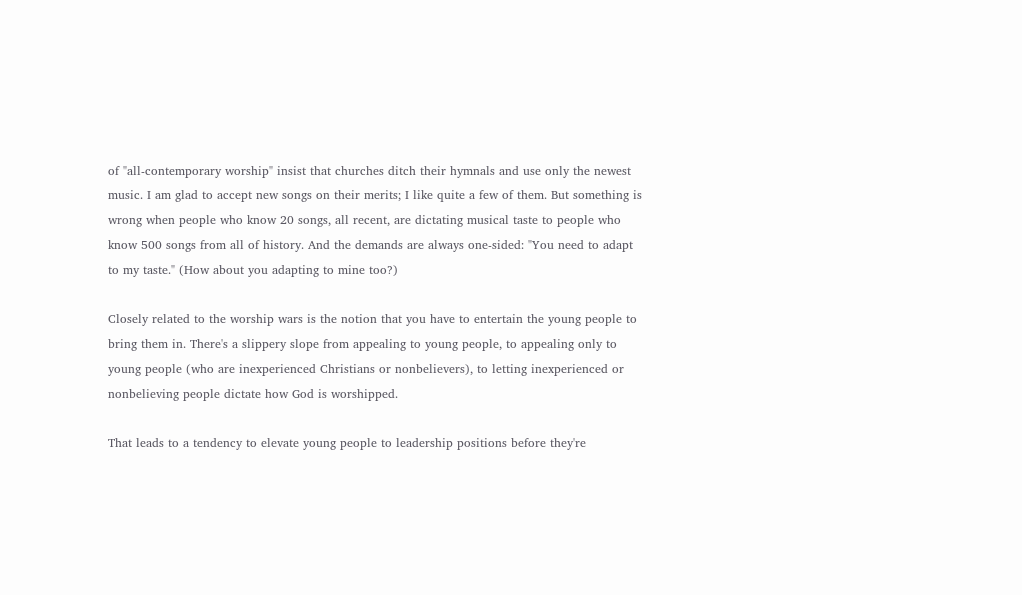of "all-contemporary worship" insist that churches ditch their hymnals and use only the newest music. I am glad to accept new songs on their merits; I like quite a few of them. But something is wrong when people who know 20 songs, all recent, are dictating musical taste to people who know 500 songs from all of history. And the demands are always one-sided: "You need to adapt to my taste." (How about you adapting to mine too?)

Closely related to the worship wars is the notion that you have to entertain the young people to bring them in. There's a slippery slope from appealing to young people, to appealing only to young people (who are inexperienced Christians or nonbelievers), to letting inexperienced or nonbelieving people dictate how God is worshipped.

That leads to a tendency to elevate young people to leadership positions before they're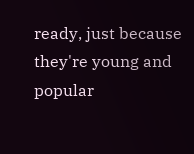ready, just because they're young and popular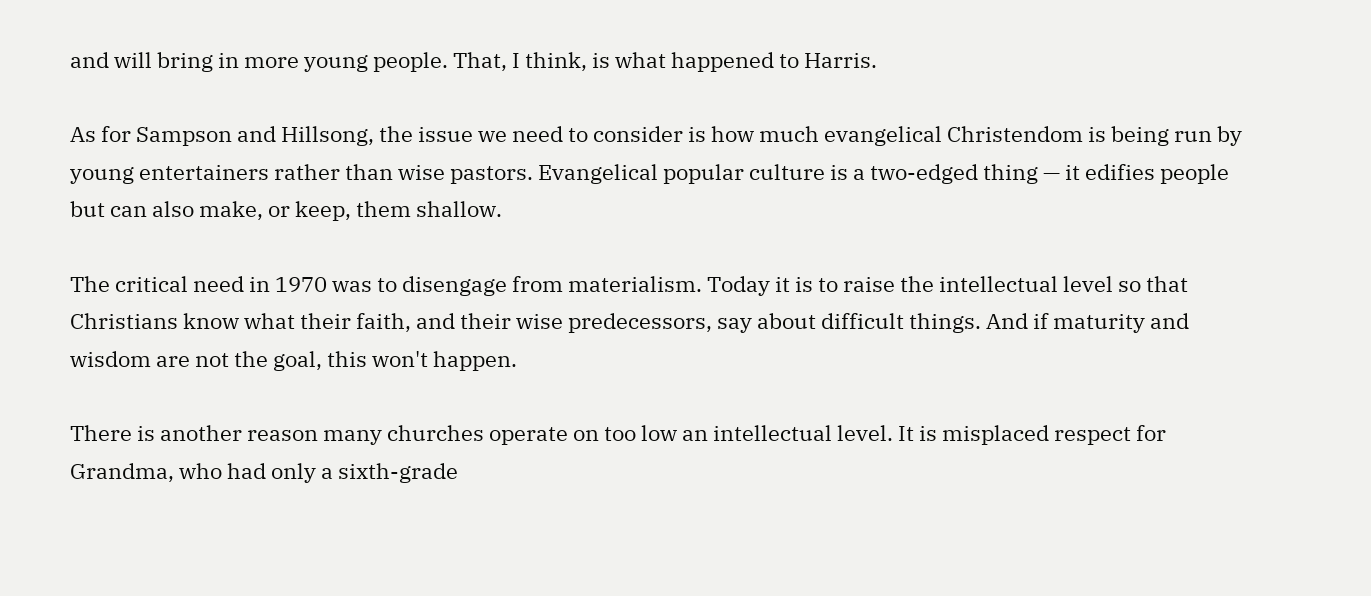and will bring in more young people. That, I think, is what happened to Harris.

As for Sampson and Hillsong, the issue we need to consider is how much evangelical Christendom is being run by young entertainers rather than wise pastors. Evangelical popular culture is a two-edged thing — it edifies people but can also make, or keep, them shallow.

The critical need in 1970 was to disengage from materialism. Today it is to raise the intellectual level so that Christians know what their faith, and their wise predecessors, say about difficult things. And if maturity and wisdom are not the goal, this won't happen.

There is another reason many churches operate on too low an intellectual level. It is misplaced respect for Grandma, who had only a sixth-grade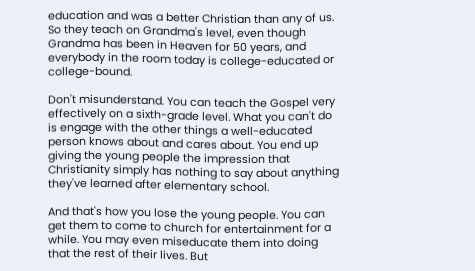education and was a better Christian than any of us. So they teach on Grandma's level, even though Grandma has been in Heaven for 50 years, and everybody in the room today is college-educated or college-bound.

Don't misunderstand. You can teach the Gospel very effectively on a sixth-grade level. What you can't do is engage with the other things a well-educated person knows about and cares about. You end up giving the young people the impression that Christianity simply has nothing to say about anything they've learned after elementary school.

And that's how you lose the young people. You can get them to come to church for entertainment for a while. You may even miseducate them into doing that the rest of their lives. But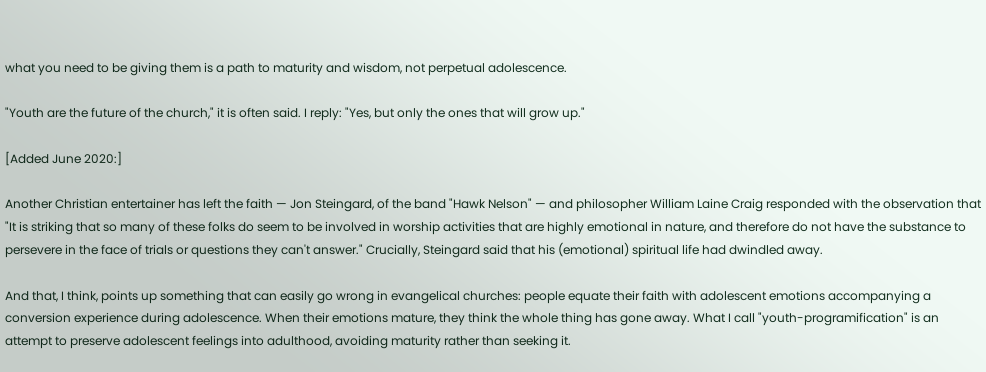what you need to be giving them is a path to maturity and wisdom, not perpetual adolescence.

"Youth are the future of the church," it is often said. I reply: "Yes, but only the ones that will grow up."

[Added June 2020:]

Another Christian entertainer has left the faith — Jon Steingard, of the band "Hawk Nelson" — and philosopher William Laine Craig responded with the observation that "It is striking that so many of these folks do seem to be involved in worship activities that are highly emotional in nature, and therefore do not have the substance to persevere in the face of trials or questions they can't answer." Crucially, Steingard said that his (emotional) spiritual life had dwindled away.

And that, I think, points up something that can easily go wrong in evangelical churches: people equate their faith with adolescent emotions accompanying a conversion experience during adolescence. When their emotions mature, they think the whole thing has gone away. What I call "youth-programification" is an attempt to preserve adolescent feelings into adulthood, avoiding maturity rather than seeking it.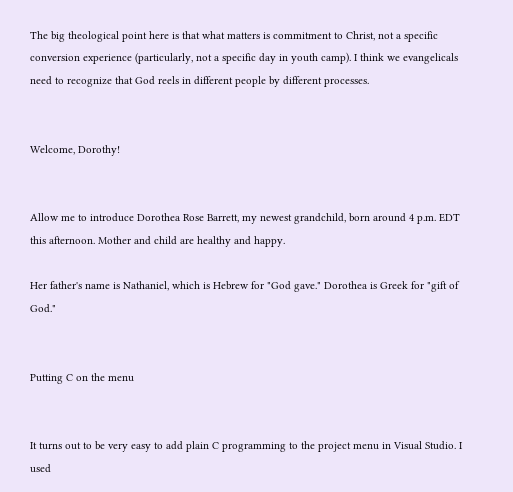The big theological point here is that what matters is commitment to Christ, not a specific conversion experience (particularly, not a specific day in youth camp). I think we evangelicals need to recognize that God reels in different people by different processes.


Welcome, Dorothy!


Allow me to introduce Dorothea Rose Barrett, my newest grandchild, born around 4 p.m. EDT this afternoon. Mother and child are healthy and happy.

Her father's name is Nathaniel, which is Hebrew for "God gave." Dorothea is Greek for "gift of God."


Putting C on the menu


It turns out to be very easy to add plain C programming to the project menu in Visual Studio. I used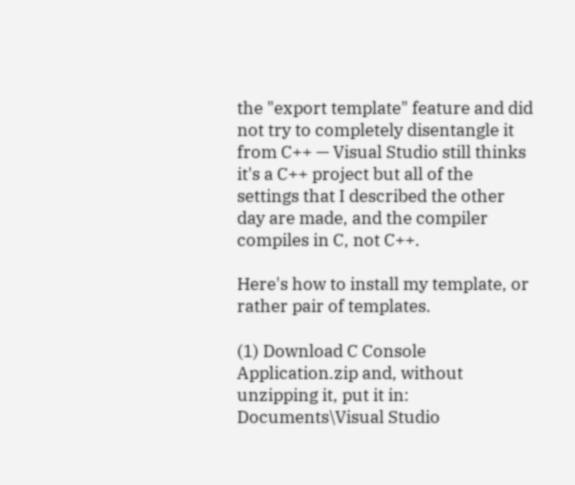the "export template" feature and did not try to completely disentangle it from C++ — Visual Studio still thinks it's a C++ project but all of the settings that I described the other day are made, and the compiler compiles in C, not C++.

Here's how to install my template, or rather pair of templates.

(1) Download C Console Application.zip and, without unzipping it, put it in:
Documents\Visual Studio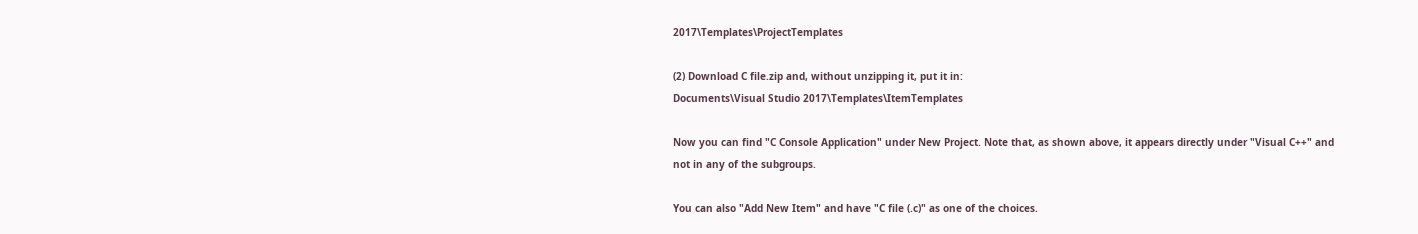2017\Templates\ProjectTemplates

(2) Download C file.zip and, without unzipping it, put it in:
Documents\Visual Studio 2017\Templates\ItemTemplates

Now you can find "C Console Application" under New Project. Note that, as shown above, it appears directly under "Visual C++" and not in any of the subgroups.

You can also "Add New Item" and have "C file (.c)" as one of the choices.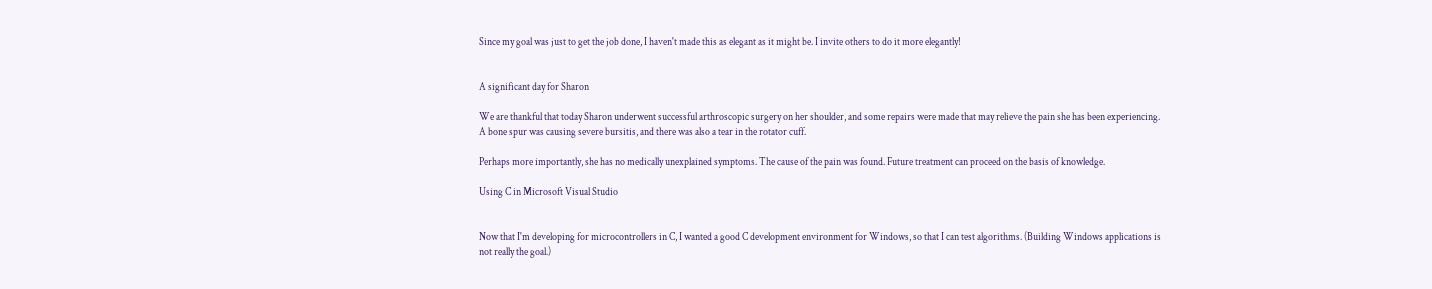Since my goal was just to get the job done, I haven't made this as elegant as it might be. I invite others to do it more elegantly!


A significant day for Sharon

We are thankful that today Sharon underwent successful arthroscopic surgery on her shoulder, and some repairs were made that may relieve the pain she has been experiencing. A bone spur was causing severe bursitis, and there was also a tear in the rotator cuff.

Perhaps more importantly, she has no medically unexplained symptoms. The cause of the pain was found. Future treatment can proceed on the basis of knowledge.

Using C in Microsoft Visual Studio


Now that I'm developing for microcontrollers in C, I wanted a good C development environment for Windows, so that I can test algorithms. (Building Windows applications is not really the goal.)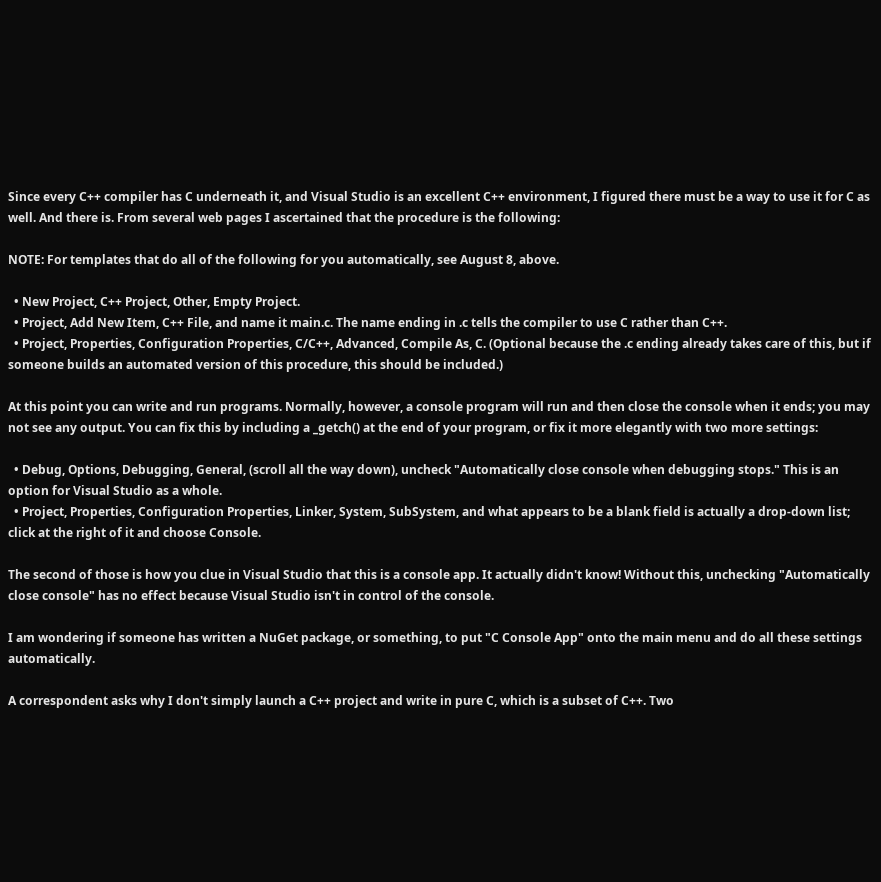Since every C++ compiler has C underneath it, and Visual Studio is an excellent C++ environment, I figured there must be a way to use it for C as well. And there is. From several web pages I ascertained that the procedure is the following:

NOTE: For templates that do all of the following for you automatically, see August 8, above.

  • New Project, C++ Project, Other, Empty Project.
  • Project, Add New Item, C++ File, and name it main.c. The name ending in .c tells the compiler to use C rather than C++.
  • Project, Properties, Configuration Properties, C/C++, Advanced, Compile As, C. (Optional because the .c ending already takes care of this, but if someone builds an automated version of this procedure, this should be included.)

At this point you can write and run programs. Normally, however, a console program will run and then close the console when it ends; you may not see any output. You can fix this by including a _getch() at the end of your program, or fix it more elegantly with two more settings:

  • Debug, Options, Debugging, General, (scroll all the way down), uncheck "Automatically close console when debugging stops." This is an option for Visual Studio as a whole.
  • Project, Properties, Configuration Properties, Linker, System, SubSystem, and what appears to be a blank field is actually a drop-down list; click at the right of it and choose Console.

The second of those is how you clue in Visual Studio that this is a console app. It actually didn't know! Without this, unchecking "Automatically close console" has no effect because Visual Studio isn't in control of the console.

I am wondering if someone has written a NuGet package, or something, to put "C Console App" onto the main menu and do all these settings automatically.

A correspondent asks why I don't simply launch a C++ project and write in pure C, which is a subset of C++. Two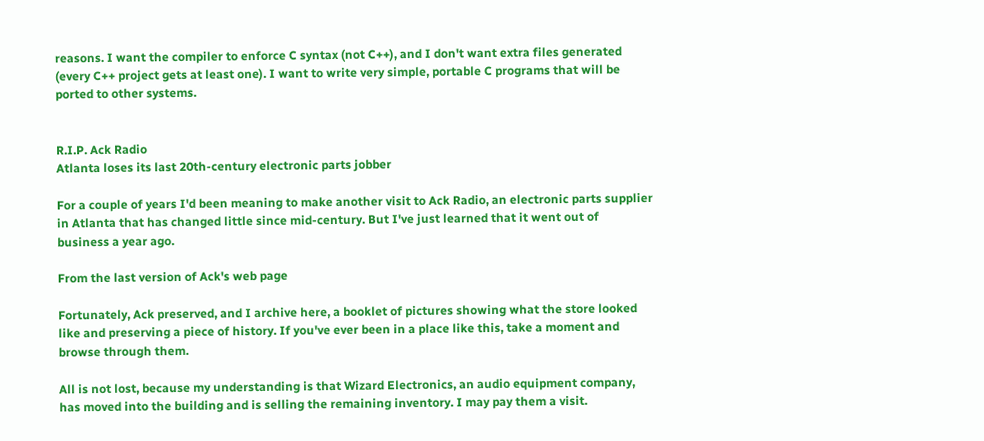reasons. I want the compiler to enforce C syntax (not C++), and I don't want extra files generated (every C++ project gets at least one). I want to write very simple, portable C programs that will be ported to other systems.


R.I.P. Ack Radio
Atlanta loses its last 20th-century electronic parts jobber

For a couple of years I'd been meaning to make another visit to Ack Radio, an electronic parts supplier in Atlanta that has changed little since mid-century. But I've just learned that it went out of business a year ago.

From the last version of Ack's web page

Fortunately, Ack preserved, and I archive here, a booklet of pictures showing what the store looked like and preserving a piece of history. If you've ever been in a place like this, take a moment and browse through them.

All is not lost, because my understanding is that Wizard Electronics, an audio equipment company, has moved into the building and is selling the remaining inventory. I may pay them a visit.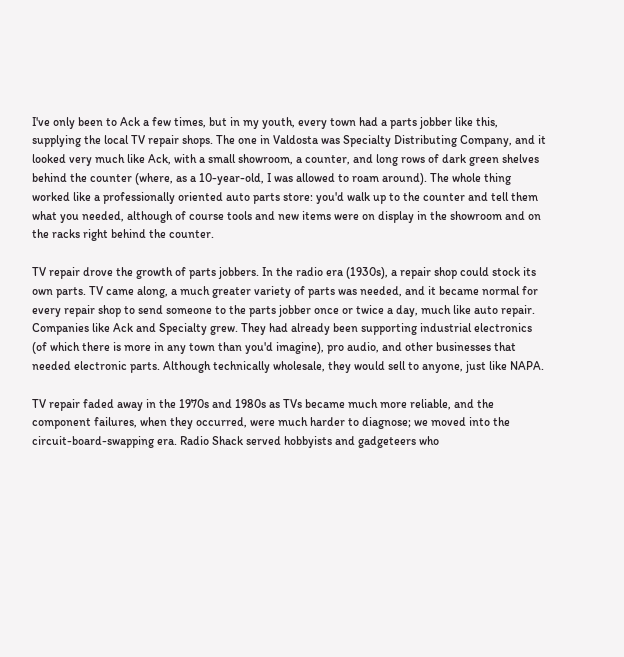I've only been to Ack a few times, but in my youth, every town had a parts jobber like this, supplying the local TV repair shops. The one in Valdosta was Specialty Distributing Company, and it looked very much like Ack, with a small showroom, a counter, and long rows of dark green shelves behind the counter (where, as a 10-year-old, I was allowed to roam around). The whole thing worked like a professionally oriented auto parts store: you'd walk up to the counter and tell them what you needed, although of course tools and new items were on display in the showroom and on the racks right behind the counter.

TV repair drove the growth of parts jobbers. In the radio era (1930s), a repair shop could stock its own parts. TV came along, a much greater variety of parts was needed, and it became normal for every repair shop to send someone to the parts jobber once or twice a day, much like auto repair. Companies like Ack and Specialty grew. They had already been supporting industrial electronics (of which there is more in any town than you'd imagine), pro audio, and other businesses that needed electronic parts. Although technically wholesale, they would sell to anyone, just like NAPA.

TV repair faded away in the 1970s and 1980s as TVs became much more reliable, and the component failures, when they occurred, were much harder to diagnose; we moved into the circuit-board-swapping era. Radio Shack served hobbyists and gadgeteers who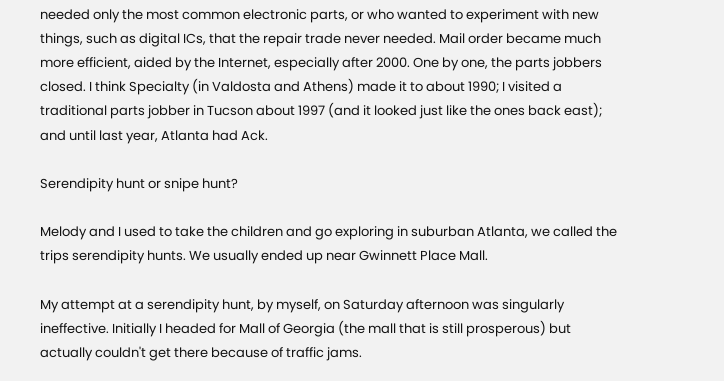needed only the most common electronic parts, or who wanted to experiment with new things, such as digital ICs, that the repair trade never needed. Mail order became much more efficient, aided by the Internet, especially after 2000. One by one, the parts jobbers closed. I think Specialty (in Valdosta and Athens) made it to about 1990; I visited a traditional parts jobber in Tucson about 1997 (and it looked just like the ones back east); and until last year, Atlanta had Ack.

Serendipity hunt or snipe hunt?

Melody and I used to take the children and go exploring in suburban Atlanta, we called the trips serendipity hunts. We usually ended up near Gwinnett Place Mall.

My attempt at a serendipity hunt, by myself, on Saturday afternoon was singularly ineffective. Initially I headed for Mall of Georgia (the mall that is still prosperous) but actually couldn't get there because of traffic jams.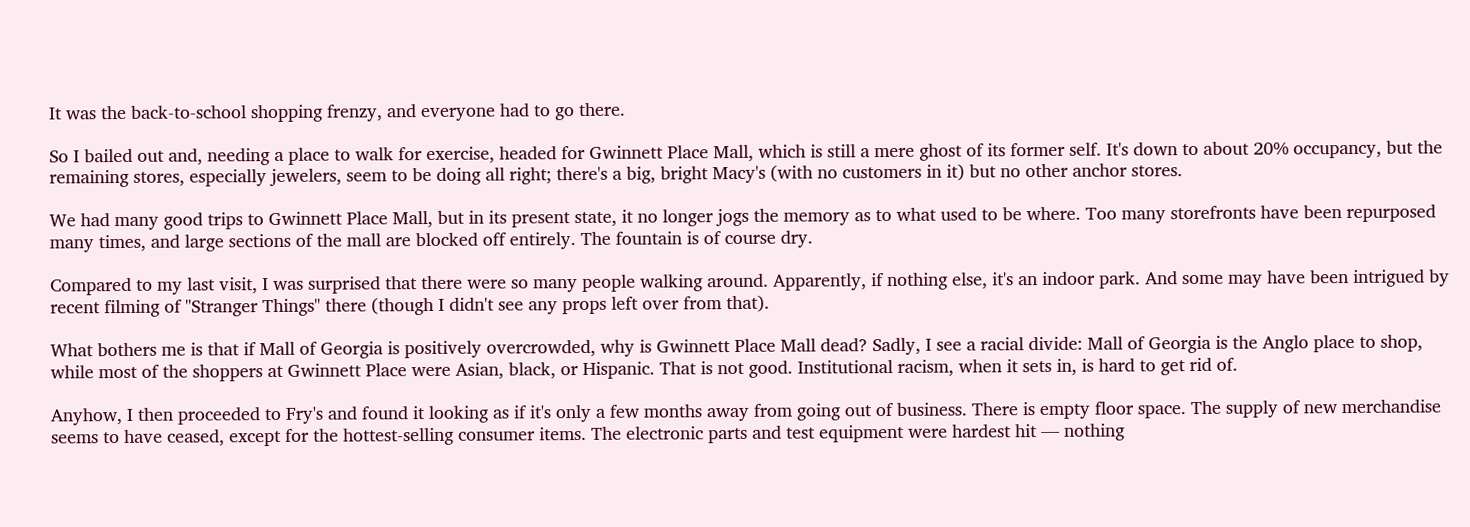It was the back-to-school shopping frenzy, and everyone had to go there.

So I bailed out and, needing a place to walk for exercise, headed for Gwinnett Place Mall, which is still a mere ghost of its former self. It's down to about 20% occupancy, but the remaining stores, especially jewelers, seem to be doing all right; there's a big, bright Macy's (with no customers in it) but no other anchor stores.

We had many good trips to Gwinnett Place Mall, but in its present state, it no longer jogs the memory as to what used to be where. Too many storefronts have been repurposed many times, and large sections of the mall are blocked off entirely. The fountain is of course dry.

Compared to my last visit, I was surprised that there were so many people walking around. Apparently, if nothing else, it's an indoor park. And some may have been intrigued by recent filming of "Stranger Things" there (though I didn't see any props left over from that).

What bothers me is that if Mall of Georgia is positively overcrowded, why is Gwinnett Place Mall dead? Sadly, I see a racial divide: Mall of Georgia is the Anglo place to shop, while most of the shoppers at Gwinnett Place were Asian, black, or Hispanic. That is not good. Institutional racism, when it sets in, is hard to get rid of.

Anyhow, I then proceeded to Fry's and found it looking as if it's only a few months away from going out of business. There is empty floor space. The supply of new merchandise seems to have ceased, except for the hottest-selling consumer items. The electronic parts and test equipment were hardest hit — nothing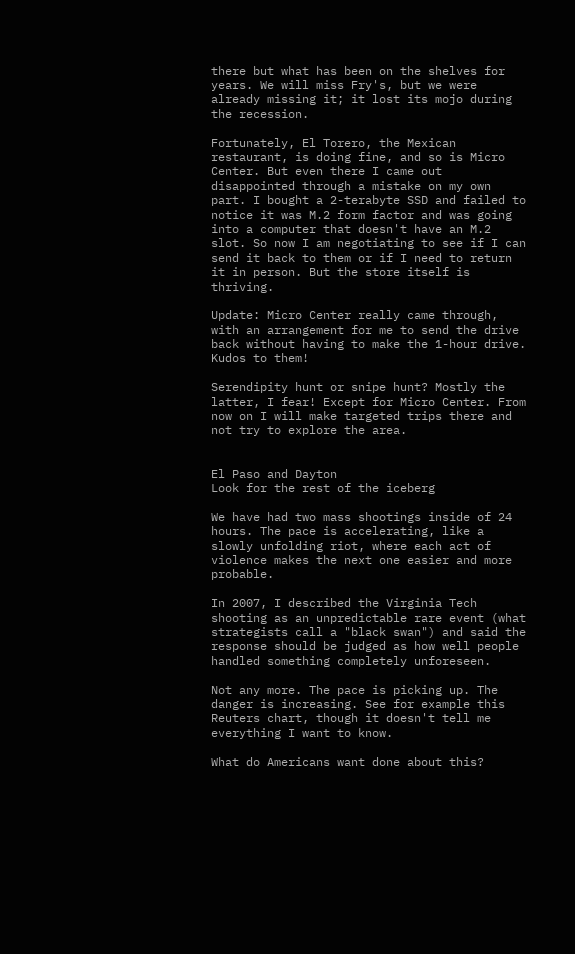there but what has been on the shelves for years. We will miss Fry's, but we were already missing it; it lost its mojo during the recession.

Fortunately, El Torero, the Mexican restaurant, is doing fine, and so is Micro Center. But even there I came out disappointed through a mistake on my own part. I bought a 2-terabyte SSD and failed to notice it was M.2 form factor and was going into a computer that doesn't have an M.2 slot. So now I am negotiating to see if I can send it back to them or if I need to return it in person. But the store itself is thriving.

Update: Micro Center really came through, with an arrangement for me to send the drive back without having to make the 1-hour drive. Kudos to them!

Serendipity hunt or snipe hunt? Mostly the latter, I fear! Except for Micro Center. From now on I will make targeted trips there and not try to explore the area.


El Paso and Dayton
Look for the rest of the iceberg

We have had two mass shootings inside of 24 hours. The pace is accelerating, like a slowly unfolding riot, where each act of violence makes the next one easier and more probable.

In 2007, I described the Virginia Tech shooting as an unpredictable rare event (what strategists call a "black swan") and said the response should be judged as how well people handled something completely unforeseen.

Not any more. The pace is picking up. The danger is increasing. See for example this Reuters chart, though it doesn't tell me everything I want to know.

What do Americans want done about this?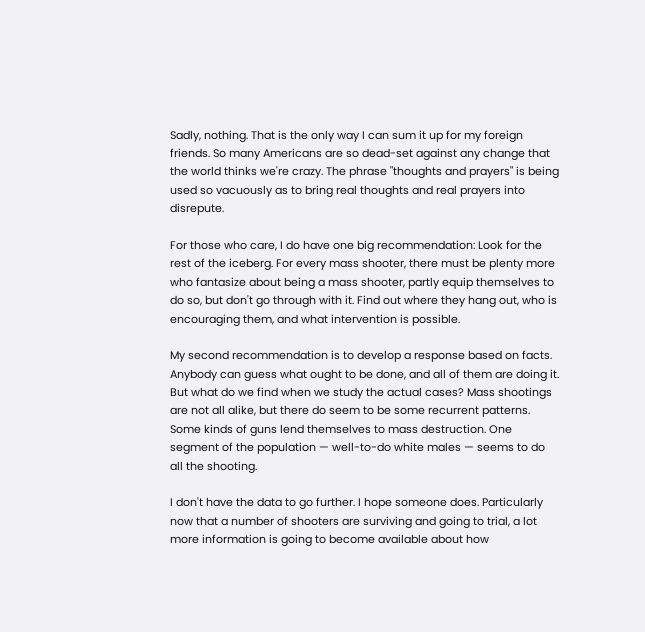Sadly, nothing. That is the only way I can sum it up for my foreign friends. So many Americans are so dead-set against any change that the world thinks we're crazy. The phrase "thoughts and prayers" is being used so vacuously as to bring real thoughts and real prayers into disrepute.

For those who care, I do have one big recommendation: Look for the rest of the iceberg. For every mass shooter, there must be plenty more who fantasize about being a mass shooter, partly equip themselves to do so, but don't go through with it. Find out where they hang out, who is encouraging them, and what intervention is possible.

My second recommendation is to develop a response based on facts. Anybody can guess what ought to be done, and all of them are doing it. But what do we find when we study the actual cases? Mass shootings are not all alike, but there do seem to be some recurrent patterns. Some kinds of guns lend themselves to mass destruction. One segment of the population — well-to-do white males — seems to do all the shooting.

I don't have the data to go further. I hope someone does. Particularly now that a number of shooters are surviving and going to trial, a lot more information is going to become available about how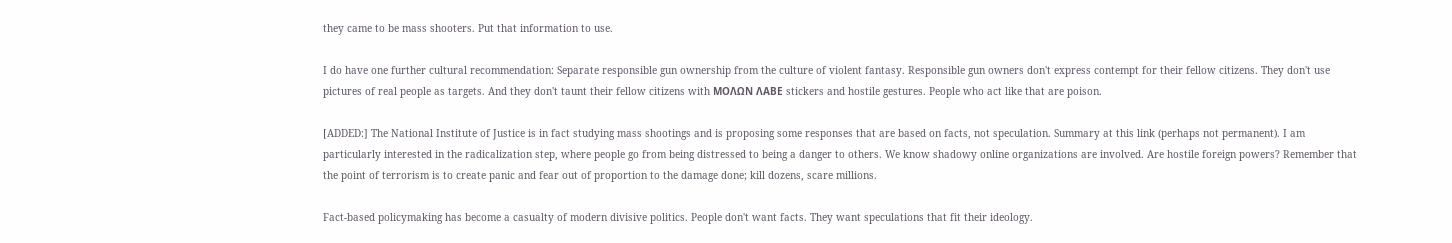they came to be mass shooters. Put that information to use.

I do have one further cultural recommendation: Separate responsible gun ownership from the culture of violent fantasy. Responsible gun owners don't express contempt for their fellow citizens. They don't use pictures of real people as targets. And they don't taunt their fellow citizens with ΜΟΛΩΝ ΛΑΒΕ stickers and hostile gestures. People who act like that are poison.

[ADDED:] The National Institute of Justice is in fact studying mass shootings and is proposing some responses that are based on facts, not speculation. Summary at this link (perhaps not permanent). I am particularly interested in the radicalization step, where people go from being distressed to being a danger to others. We know shadowy online organizations are involved. Are hostile foreign powers? Remember that the point of terrorism is to create panic and fear out of proportion to the damage done; kill dozens, scare millions.

Fact-based policymaking has become a casualty of modern divisive politics. People don't want facts. They want speculations that fit their ideology.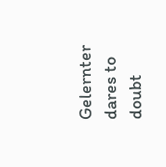Gelernter dares to doubt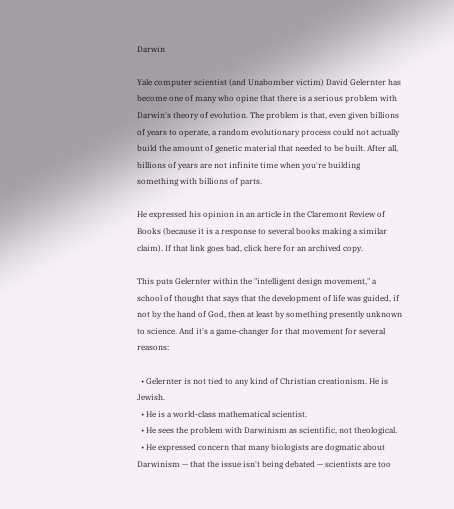Darwin

Yale computer scientist (and Unabomber victim) David Gelernter has become one of many who opine that there is a serious problem with Darwin's theory of evolution. The problem is that, even given billions of years to operate, a random evolutionary process could not actually build the amount of genetic material that needed to be built. After all, billions of years are not infinite time when you're building something with billions of parts.

He expressed his opinion in an article in the Claremont Review of Books (because it is a response to several books making a similar claim). If that link goes bad, click here for an archived copy.

This puts Gelernter within the "intelligent design movement," a school of thought that says that the development of life was guided, if not by the hand of God, then at least by something presently unknown to science. And it's a game-changer for that movement for several reasons:

  • Gelernter is not tied to any kind of Christian creationism. He is Jewish.
  • He is a world-class mathematical scientist.
  • He sees the problem with Darwinism as scientific, not theological.
  • He expressed concern that many biologists are dogmatic about Darwinism — that the issue isn't being debated — scientists are too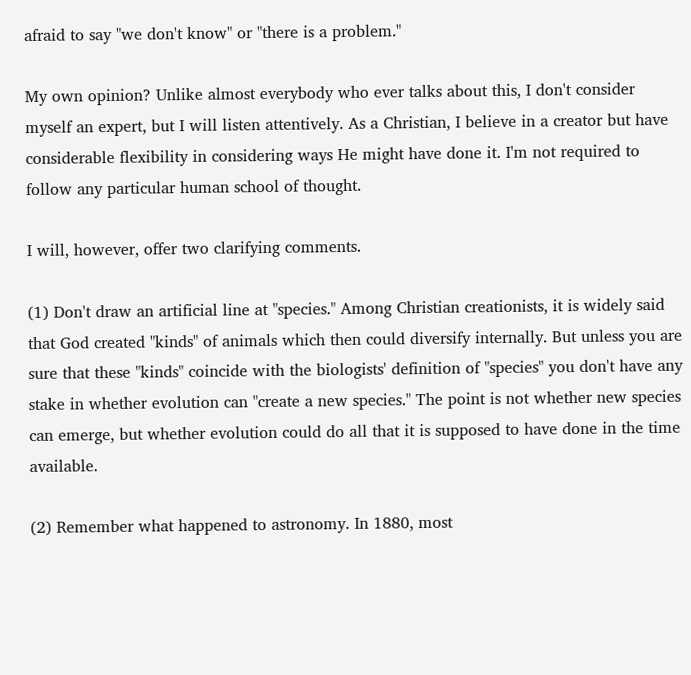afraid to say "we don't know" or "there is a problem."

My own opinion? Unlike almost everybody who ever talks about this, I don't consider myself an expert, but I will listen attentively. As a Christian, I believe in a creator but have considerable flexibility in considering ways He might have done it. I'm not required to follow any particular human school of thought.

I will, however, offer two clarifying comments.

(1) Don't draw an artificial line at "species." Among Christian creationists, it is widely said that God created "kinds" of animals which then could diversify internally. But unless you are sure that these "kinds" coincide with the biologists' definition of "species" you don't have any stake in whether evolution can "create a new species." The point is not whether new species can emerge, but whether evolution could do all that it is supposed to have done in the time available.

(2) Remember what happened to astronomy. In 1880, most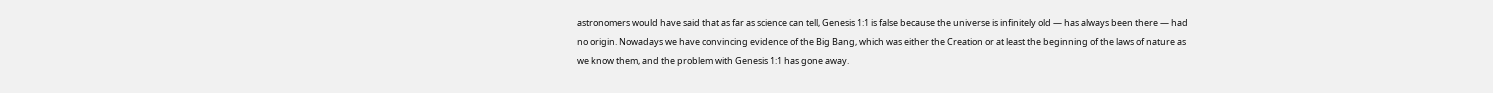astronomers would have said that as far as science can tell, Genesis 1:1 is false because the universe is infinitely old — has always been there — had no origin. Nowadays we have convincing evidence of the Big Bang, which was either the Creation or at least the beginning of the laws of nature as we know them, and the problem with Genesis 1:1 has gone away.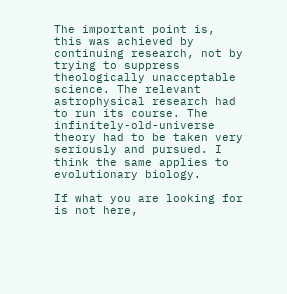The important point is, this was achieved by continuing research, not by trying to suppress theologically unacceptable science. The relevant astrophysical research had to run its course. The infinitely-old-universe theory had to be taken very seriously and pursued. I think the same applies to evolutionary biology.

If what you are looking for is not here,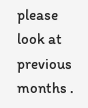please look at previous months .